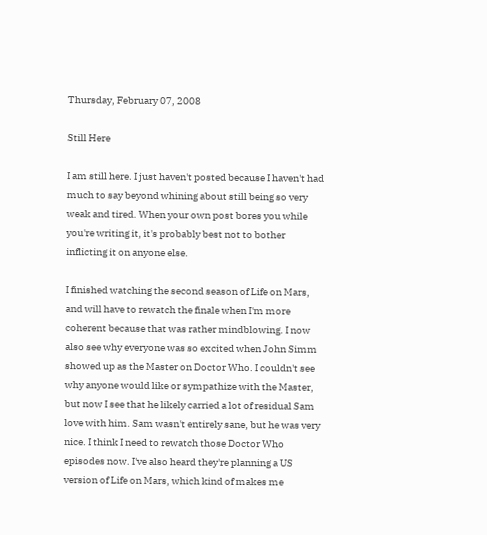Thursday, February 07, 2008

Still Here

I am still here. I just haven't posted because I haven't had much to say beyond whining about still being so very weak and tired. When your own post bores you while you're writing it, it's probably best not to bother inflicting it on anyone else.

I finished watching the second season of Life on Mars, and will have to rewatch the finale when I'm more coherent because that was rather mindblowing. I now also see why everyone was so excited when John Simm showed up as the Master on Doctor Who. I couldn't see why anyone would like or sympathize with the Master, but now I see that he likely carried a lot of residual Sam love with him. Sam wasn't entirely sane, but he was very nice. I think I need to rewatch those Doctor Who episodes now. I've also heard they're planning a US version of Life on Mars, which kind of makes me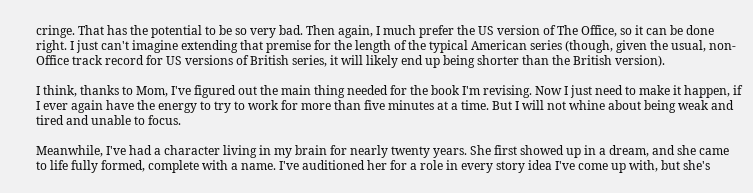cringe. That has the potential to be so very bad. Then again, I much prefer the US version of The Office, so it can be done right. I just can't imagine extending that premise for the length of the typical American series (though, given the usual, non-Office track record for US versions of British series, it will likely end up being shorter than the British version).

I think, thanks to Mom, I've figured out the main thing needed for the book I'm revising. Now I just need to make it happen, if I ever again have the energy to try to work for more than five minutes at a time. But I will not whine about being weak and tired and unable to focus.

Meanwhile, I've had a character living in my brain for nearly twenty years. She first showed up in a dream, and she came to life fully formed, complete with a name. I've auditioned her for a role in every story idea I've come up with, but she's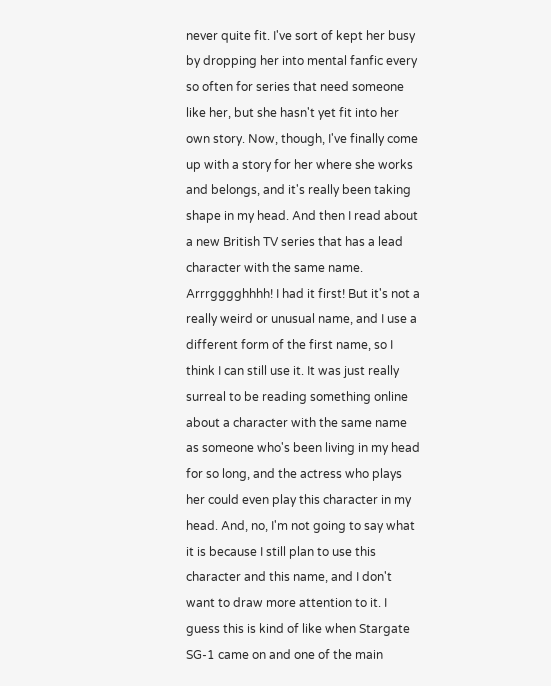never quite fit. I've sort of kept her busy by dropping her into mental fanfic every so often for series that need someone like her, but she hasn't yet fit into her own story. Now, though, I've finally come up with a story for her where she works and belongs, and it's really been taking shape in my head. And then I read about a new British TV series that has a lead character with the same name. Arrrgggghhhh! I had it first! But it's not a really weird or unusual name, and I use a different form of the first name, so I think I can still use it. It was just really surreal to be reading something online about a character with the same name as someone who's been living in my head for so long, and the actress who plays her could even play this character in my head. And, no, I'm not going to say what it is because I still plan to use this character and this name, and I don't want to draw more attention to it. I guess this is kind of like when Stargate SG-1 came on and one of the main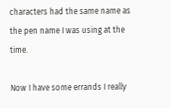characters had the same name as the pen name I was using at the time.

Now I have some errands I really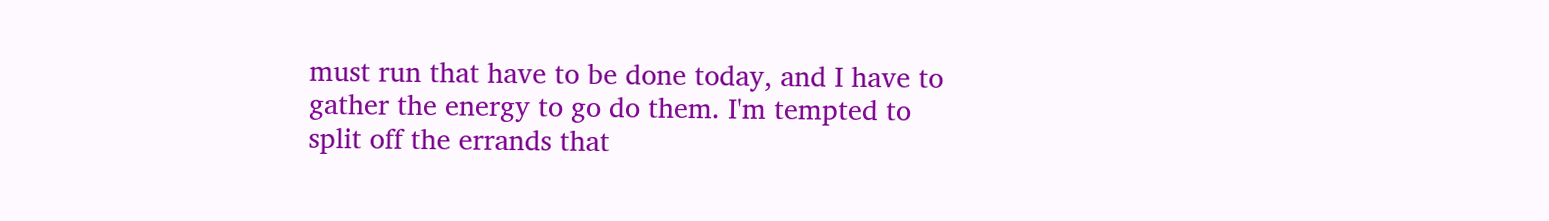must run that have to be done today, and I have to gather the energy to go do them. I'm tempted to split off the errands that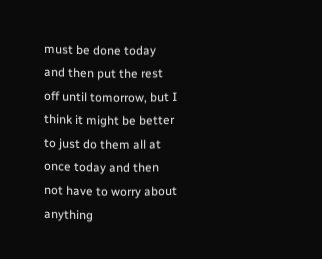must be done today and then put the rest off until tomorrow, but I think it might be better to just do them all at once today and then not have to worry about anything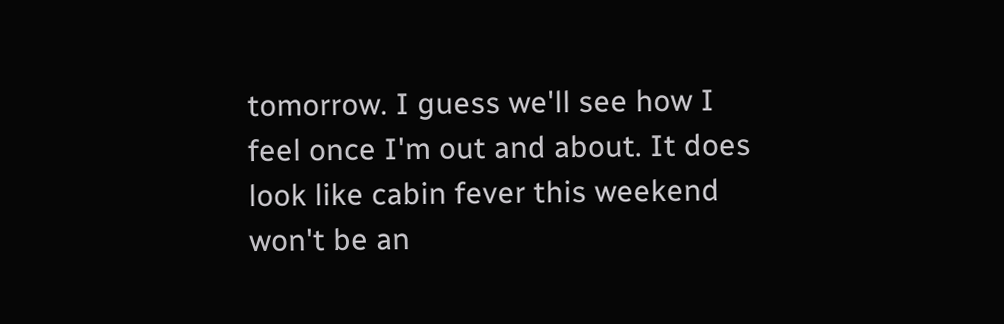tomorrow. I guess we'll see how I feel once I'm out and about. It does look like cabin fever this weekend won't be an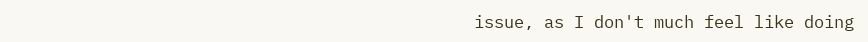issue, as I don't much feel like doing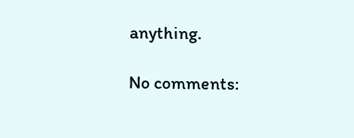anything.

No comments: